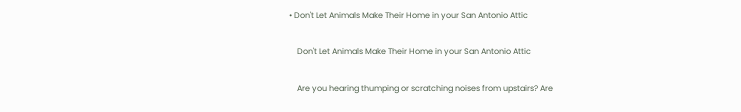• Don't Let Animals Make Their Home in your San Antonio Attic

    Don't Let Animals Make Their Home in your San Antonio Attic

    Are you hearing thumping or scratching noises from upstairs? Are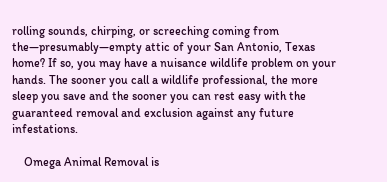rolling sounds, chirping, or screeching coming from the—presumably—empty attic of your San Antonio, Texas home? If so, you may have a nuisance wildlife problem on your hands. The sooner you call a wildlife professional, the more sleep you save and the sooner you can rest easy with the guaranteed removal and exclusion against any future infestations.

    Omega Animal Removal is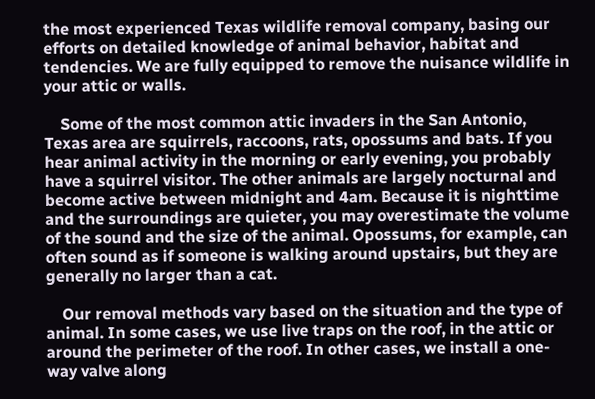the most experienced Texas wildlife removal company, basing our efforts on detailed knowledge of animal behavior, habitat and tendencies. We are fully equipped to remove the nuisance wildlife in your attic or walls.

    Some of the most common attic invaders in the San Antonio, Texas area are squirrels, raccoons, rats, opossums and bats. If you hear animal activity in the morning or early evening, you probably have a squirrel visitor. The other animals are largely nocturnal and become active between midnight and 4am. Because it is nighttime and the surroundings are quieter, you may overestimate the volume of the sound and the size of the animal. Opossums, for example, can often sound as if someone is walking around upstairs, but they are generally no larger than a cat.

    Our removal methods vary based on the situation and the type of animal. In some cases, we use live traps on the roof, in the attic or around the perimeter of the roof. In other cases, we install a one-way valve along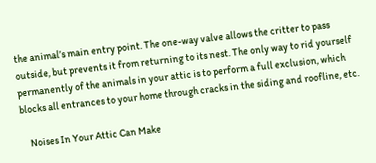the animal’s main entry point. The one-way valve allows the critter to pass outside, but prevents it from returning to its nest. The only way to rid yourself permanently of the animals in your attic is to perform a full exclusion, which blocks all entrances to your home through cracks in the siding and roofline, etc.

    Noises In Your Attic Can Make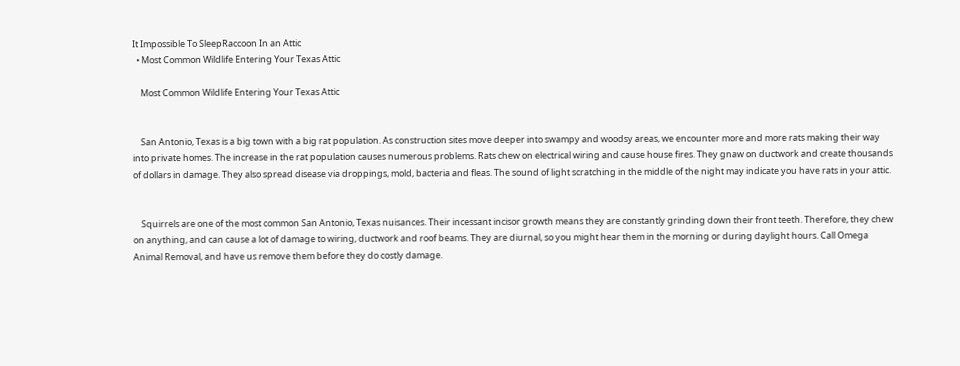It Impossible To SleepRaccoon In an Attic
  • Most Common Wildlife Entering Your Texas Attic

    Most Common Wildlife Entering Your Texas Attic


    San Antonio, Texas is a big town with a big rat population. As construction sites move deeper into swampy and woodsy areas, we encounter more and more rats making their way into private homes. The increase in the rat population causes numerous problems. Rats chew on electrical wiring and cause house fires. They gnaw on ductwork and create thousands of dollars in damage. They also spread disease via droppings, mold, bacteria and fleas. The sound of light scratching in the middle of the night may indicate you have rats in your attic.


    Squirrels are one of the most common San Antonio, Texas nuisances. Their incessant incisor growth means they are constantly grinding down their front teeth. Therefore, they chew on anything, and can cause a lot of damage to wiring, ductwork and roof beams. They are diurnal, so you might hear them in the morning or during daylight hours. Call Omega Animal Removal, and have us remove them before they do costly damage.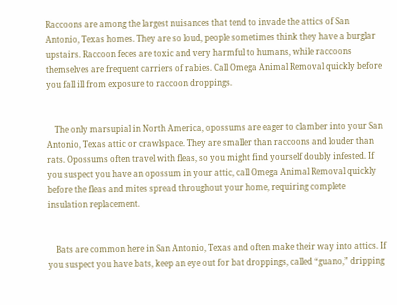Raccoons are among the largest nuisances that tend to invade the attics of San Antonio, Texas homes. They are so loud, people sometimes think they have a burglar upstairs. Raccoon feces are toxic and very harmful to humans, while raccoons themselves are frequent carriers of rabies. Call Omega Animal Removal quickly before you fall ill from exposure to raccoon droppings.


    The only marsupial in North America, opossums are eager to clamber into your San Antonio, Texas attic or crawlspace. They are smaller than raccoons and louder than rats. Opossums often travel with fleas, so you might find yourself doubly infested. If you suspect you have an opossum in your attic, call Omega Animal Removal quickly before the fleas and mites spread throughout your home, requiring complete insulation replacement.


    Bats are common here in San Antonio, Texas and often make their way into attics. If you suspect you have bats, keep an eye out for bat droppings, called “guano,” dripping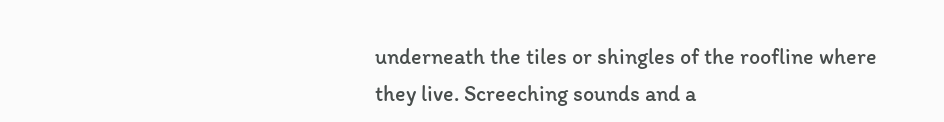underneath the tiles or shingles of the roofline where they live. Screeching sounds and a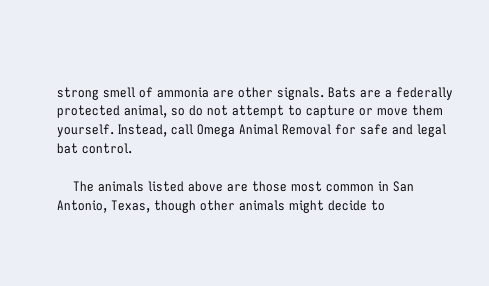strong smell of ammonia are other signals. Bats are a federally protected animal, so do not attempt to capture or move them yourself. Instead, call Omega Animal Removal for safe and legal bat control.

    The animals listed above are those most common in San Antonio, Texas, though other animals might decide to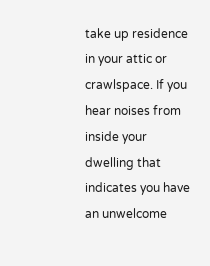take up residence in your attic or crawlspace. If you hear noises from inside your dwelling that indicates you have an unwelcome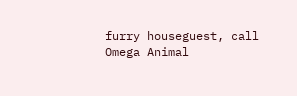furry houseguest, call Omega Animal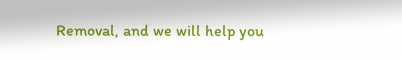Removal, and we will help you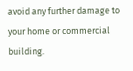avoid any further damage to your home or commercial building.